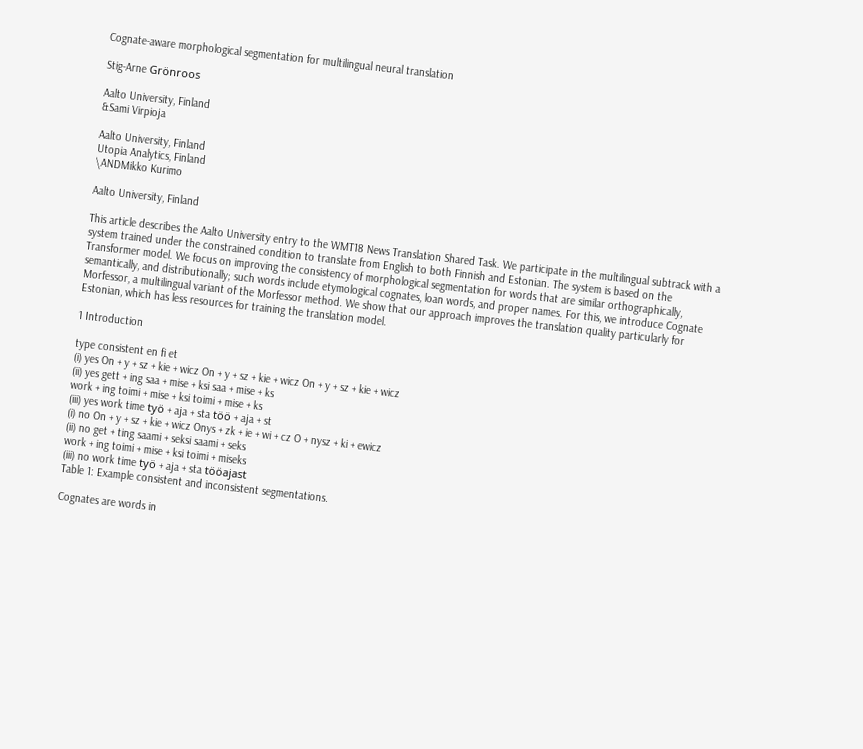Cognate-aware morphological segmentation for multilingual neural translation

Stig-Arne Grönroos

Aalto University, Finland
&Sami Virpioja

Aalto University, Finland
Utopia Analytics, Finland
\ANDMikko Kurimo

Aalto University, Finland

This article describes the Aalto University entry to the WMT18 News Translation Shared Task. We participate in the multilingual subtrack with a system trained under the constrained condition to translate from English to both Finnish and Estonian. The system is based on the Transformer model. We focus on improving the consistency of morphological segmentation for words that are similar orthographically, semantically, and distributionally; such words include etymological cognates, loan words, and proper names. For this, we introduce Cognate Morfessor, a multilingual variant of the Morfessor method. We show that our approach improves the translation quality particularly for Estonian, which has less resources for training the translation model.

1 Introduction

type consistent en fi et
(i) yes On + y + sz + kie + wicz On + y + sz + kie + wicz On + y + sz + kie + wicz
(ii) yes gett + ing saa + mise + ksi saa + mise + ks
work + ing toimi + mise + ksi toimi + mise + ks
(iii) yes work time työ + aja + sta töö + aja + st
(i) no On + y + sz + kie + wicz Onys + zk + ie + wi + cz O + nysz + ki + ewicz
(ii) no get + ting saami + seksi saami + seks
work + ing toimi + mise + ksi toimi + miseks
(iii) no work time työ + aja + sta tööajast
Table 1: Example consistent and inconsistent segmentations.

Cognates are words in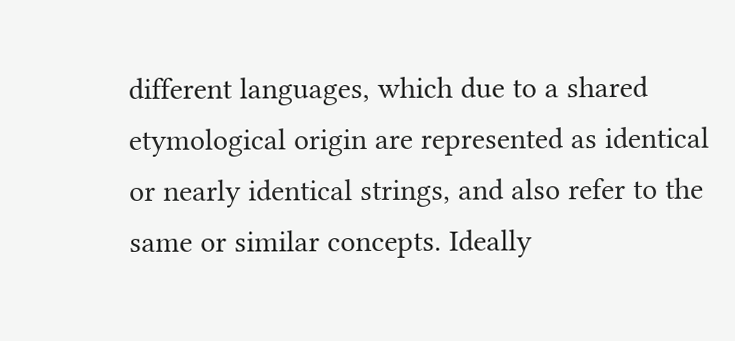different languages, which due to a shared etymological origin are represented as identical or nearly identical strings, and also refer to the same or similar concepts. Ideally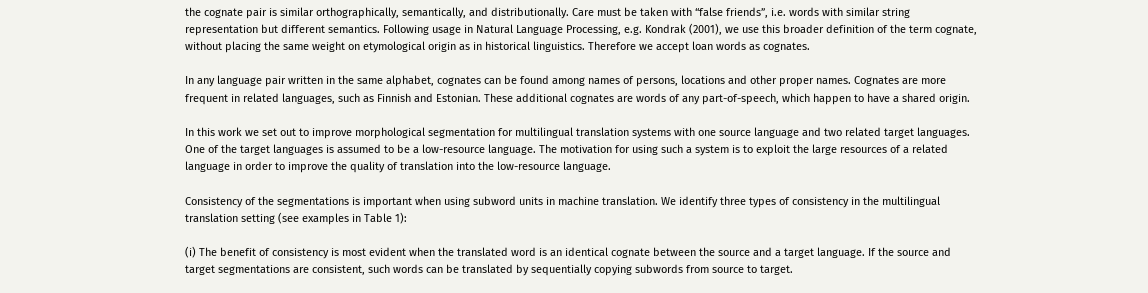the cognate pair is similar orthographically, semantically, and distributionally. Care must be taken with “false friends”, i.e. words with similar string representation but different semantics. Following usage in Natural Language Processing, e.g. Kondrak (2001), we use this broader definition of the term cognate, without placing the same weight on etymological origin as in historical linguistics. Therefore we accept loan words as cognates.

In any language pair written in the same alphabet, cognates can be found among names of persons, locations and other proper names. Cognates are more frequent in related languages, such as Finnish and Estonian. These additional cognates are words of any part-of-speech, which happen to have a shared origin.

In this work we set out to improve morphological segmentation for multilingual translation systems with one source language and two related target languages. One of the target languages is assumed to be a low-resource language. The motivation for using such a system is to exploit the large resources of a related language in order to improve the quality of translation into the low-resource language.

Consistency of the segmentations is important when using subword units in machine translation. We identify three types of consistency in the multilingual translation setting (see examples in Table 1):

(i) The benefit of consistency is most evident when the translated word is an identical cognate between the source and a target language. If the source and target segmentations are consistent, such words can be translated by sequentially copying subwords from source to target.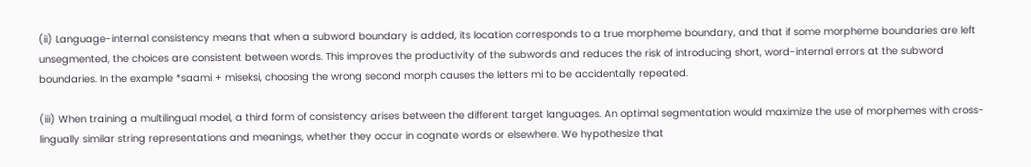(ii) Language-internal consistency means that when a subword boundary is added, its location corresponds to a true morpheme boundary, and that if some morpheme boundaries are left unsegmented, the choices are consistent between words. This improves the productivity of the subwords and reduces the risk of introducing short, word-internal errors at the subword boundaries. In the example *saami + miseksi, choosing the wrong second morph causes the letters mi to be accidentally repeated.

(iii) When training a multilingual model, a third form of consistency arises between the different target languages. An optimal segmentation would maximize the use of morphemes with cross-lingually similar string representations and meanings, whether they occur in cognate words or elsewhere. We hypothesize that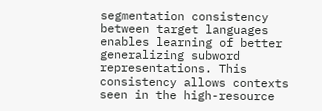segmentation consistency between target languages enables learning of better generalizing subword representations. This consistency allows contexts seen in the high-resource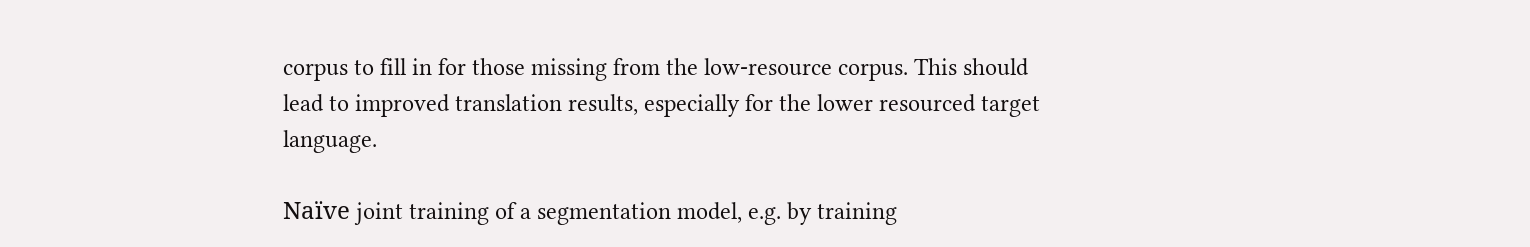corpus to fill in for those missing from the low-resource corpus. This should lead to improved translation results, especially for the lower resourced target language.

Naïve joint training of a segmentation model, e.g. by training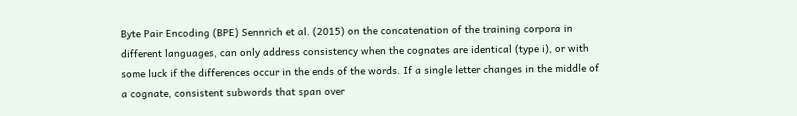Byte Pair Encoding (BPE) Sennrich et al. (2015) on the concatenation of the training corpora in different languages, can only address consistency when the cognates are identical (type i), or with some luck if the differences occur in the ends of the words. If a single letter changes in the middle of a cognate, consistent subwords that span over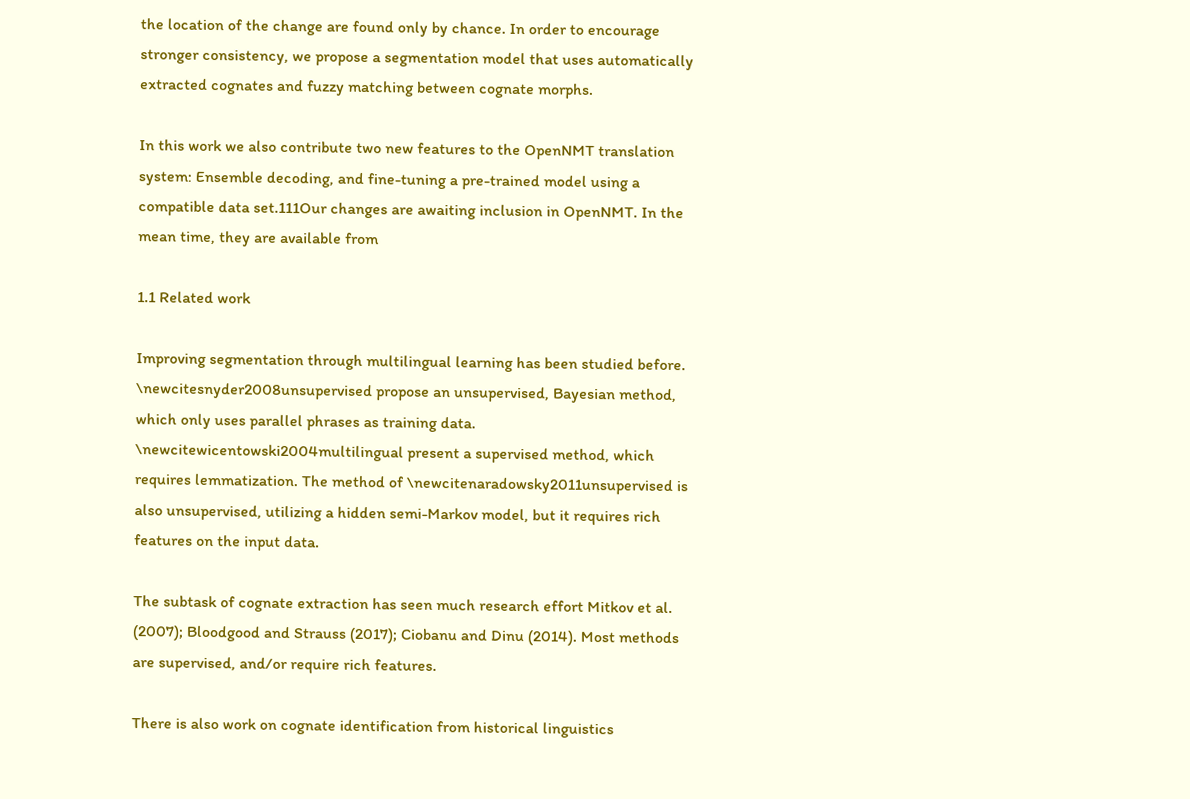the location of the change are found only by chance. In order to encourage stronger consistency, we propose a segmentation model that uses automatically extracted cognates and fuzzy matching between cognate morphs.

In this work we also contribute two new features to the OpenNMT translation system: Ensemble decoding, and fine-tuning a pre-trained model using a compatible data set.111Our changes are awaiting inclusion in OpenNMT. In the mean time, they are available from

1.1 Related work

Improving segmentation through multilingual learning has been studied before. \newcitesnyder2008unsupervised propose an unsupervised, Bayesian method, which only uses parallel phrases as training data. \newcitewicentowski2004multilingual present a supervised method, which requires lemmatization. The method of \newcitenaradowsky2011unsupervised is also unsupervised, utilizing a hidden semi-Markov model, but it requires rich features on the input data.

The subtask of cognate extraction has seen much research effort Mitkov et al. (2007); Bloodgood and Strauss (2017); Ciobanu and Dinu (2014). Most methods are supervised, and/or require rich features.

There is also work on cognate identification from historical linguistics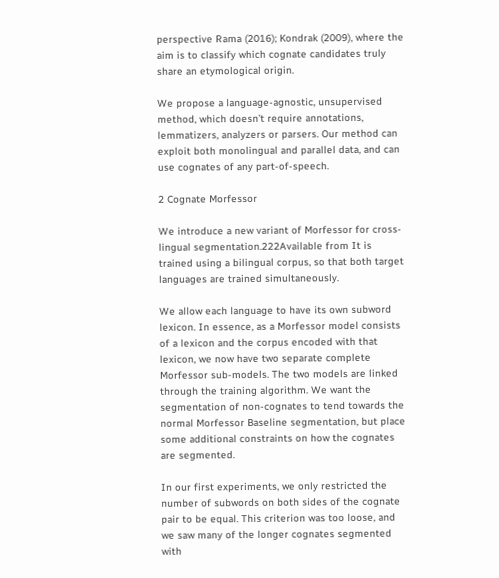perspective Rama (2016); Kondrak (2009), where the aim is to classify which cognate candidates truly share an etymological origin.

We propose a language-agnostic, unsupervised method, which doesn’t require annotations, lemmatizers, analyzers or parsers. Our method can exploit both monolingual and parallel data, and can use cognates of any part-of-speech.

2 Cognate Morfessor

We introduce a new variant of Morfessor for cross-lingual segmentation.222Available from It is trained using a bilingual corpus, so that both target languages are trained simultaneously.

We allow each language to have its own subword lexicon. In essence, as a Morfessor model consists of a lexicon and the corpus encoded with that lexicon, we now have two separate complete Morfessor sub-models. The two models are linked through the training algorithm. We want the segmentation of non-cognates to tend towards the normal Morfessor Baseline segmentation, but place some additional constraints on how the cognates are segmented.

In our first experiments, we only restricted the number of subwords on both sides of the cognate pair to be equal. This criterion was too loose, and we saw many of the longer cognates segmented with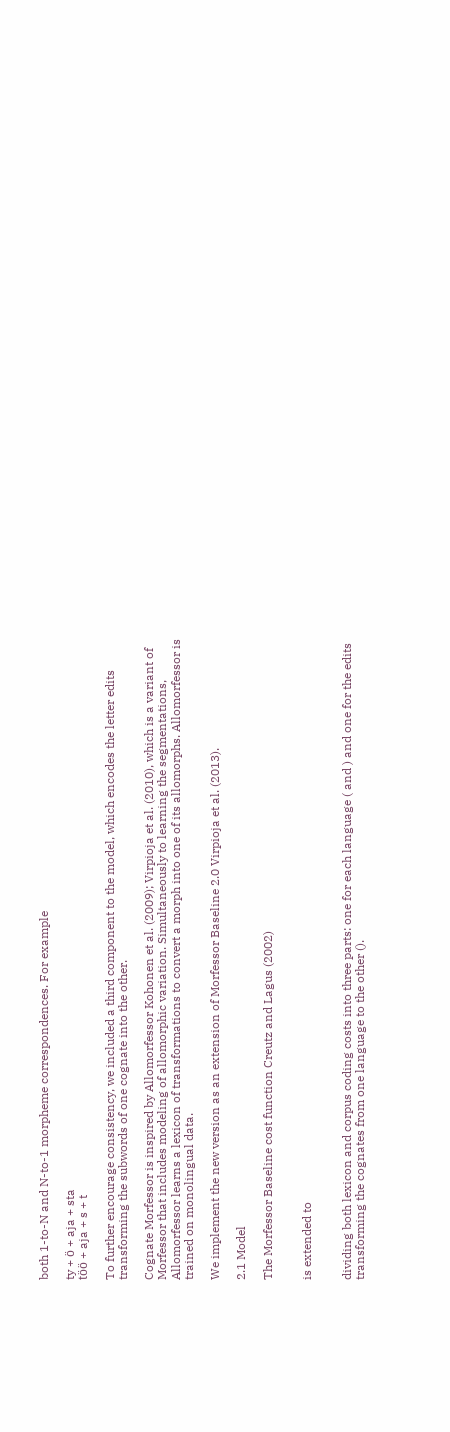both 1-to-N and N-to-1 morpheme correspondences. For example

ty + ö + aja + sta
töö + aja + s + t

To further encourage consistency, we included a third component to the model, which encodes the letter edits transforming the subwords of one cognate into the other.

Cognate Morfessor is inspired by Allomorfessor Kohonen et al. (2009); Virpioja et al. (2010), which is a variant of Morfessor that includes modeling of allomorphic variation. Simultaneously to learning the segmentations, Allomorfessor learns a lexicon of transformations to convert a morph into one of its allomorphs. Allomorfessor is trained on monolingual data.

We implement the new version as an extension of Morfessor Baseline 2.0 Virpioja et al. (2013).

2.1 Model

The Morfessor Baseline cost function Creutz and Lagus (2002)


is extended to


dividing both lexicon and corpus coding costs into three parts: one for each language ( and ) and one for the edits transforming the cognates from one language to the other ().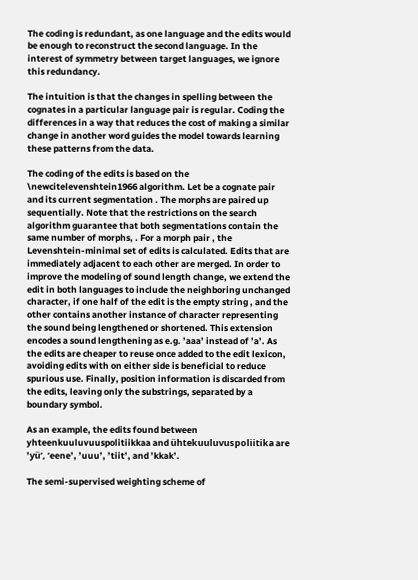The coding is redundant, as one language and the edits would be enough to reconstruct the second language. In the interest of symmetry between target languages, we ignore this redundancy.

The intuition is that the changes in spelling between the cognates in a particular language pair is regular. Coding the differences in a way that reduces the cost of making a similar change in another word guides the model towards learning these patterns from the data.

The coding of the edits is based on the \newcitelevenshtein1966 algorithm. Let be a cognate pair and its current segmentation . The morphs are paired up sequentially. Note that the restrictions on the search algorithm guarantee that both segmentations contain the same number of morphs, . For a morph pair , the Levenshtein-minimal set of edits is calculated. Edits that are immediately adjacent to each other are merged. In order to improve the modeling of sound length change, we extend the edit in both languages to include the neighboring unchanged character, if one half of the edit is the empty string , and the other contains another instance of character representing the sound being lengthened or shortened. This extension encodes a sound lengthening as e.g. ’aaa’ instead of ’a’. As the edits are cheaper to reuse once added to the edit lexicon, avoiding edits with on either side is beneficial to reduce spurious use. Finally, position information is discarded from the edits, leaving only the substrings, separated by a boundary symbol.

As an example, the edits found between yhteenkuuluvuuspolitiikkaa and ühtekuuluvuspoliitika are ’yü’, ’eene’, ’uuu’, ’tiit’, and ’kkak’.

The semi-supervised weighting scheme of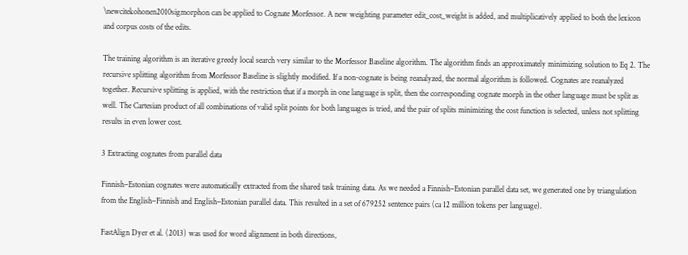\newcitekohonen2010sigmorphon can be applied to Cognate Morfessor. A new weighting parameter edit_cost_weight is added, and multiplicatively applied to both the lexicon and corpus costs of the edits.

The training algorithm is an iterative greedy local search very similar to the Morfessor Baseline algorithm. The algorithm finds an approximately minimizing solution to Eq 2. The recursive splitting algorithm from Morfessor Baseline is slightly modified. If a non-cognate is being reanalyzed, the normal algorithm is followed. Cognates are reanalyzed together. Recursive splitting is applied, with the restriction that if a morph in one language is split, then the corresponding cognate morph in the other language must be split as well. The Cartesian product of all combinations of valid split points for both languages is tried, and the pair of splits minimizing the cost function is selected, unless not splitting results in even lower cost.

3 Extracting cognates from parallel data

Finnish–Estonian cognates were automatically extracted from the shared task training data. As we needed a Finnish–Estonian parallel data set, we generated one by triangulation from the English–Finnish and English–Estonian parallel data. This resulted in a set of 679252 sentence pairs (ca 12 million tokens per language).

FastAlign Dyer et al. (2013) was used for word alignment in both directions,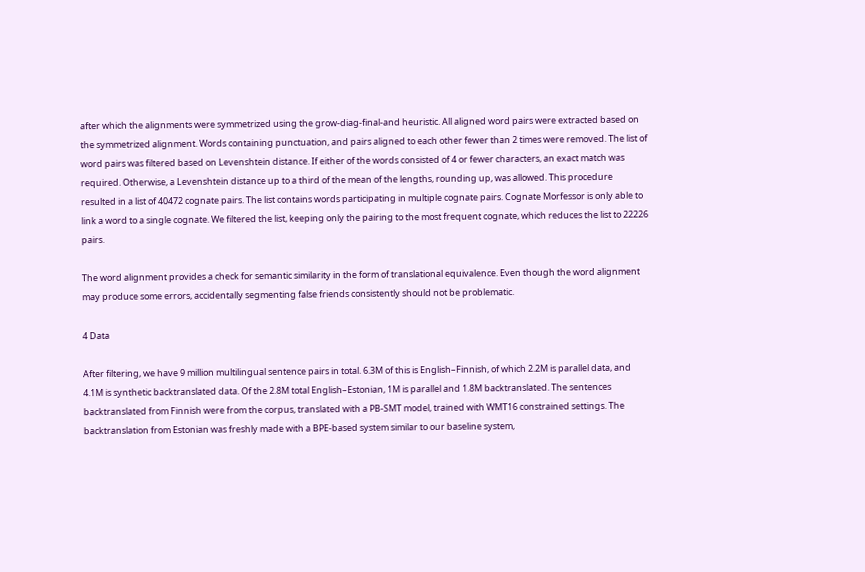after which the alignments were symmetrized using the grow-diag-final-and heuristic. All aligned word pairs were extracted based on the symmetrized alignment. Words containing punctuation, and pairs aligned to each other fewer than 2 times were removed. The list of word pairs was filtered based on Levenshtein distance. If either of the words consisted of 4 or fewer characters, an exact match was required. Otherwise, a Levenshtein distance up to a third of the mean of the lengths, rounding up, was allowed. This procedure resulted in a list of 40472 cognate pairs. The list contains words participating in multiple cognate pairs. Cognate Morfessor is only able to link a word to a single cognate. We filtered the list, keeping only the pairing to the most frequent cognate, which reduces the list to 22226 pairs.

The word alignment provides a check for semantic similarity in the form of translational equivalence. Even though the word alignment may produce some errors, accidentally segmenting false friends consistently should not be problematic.

4 Data

After filtering, we have 9 million multilingual sentence pairs in total. 6.3M of this is English–Finnish, of which 2.2M is parallel data, and 4.1M is synthetic backtranslated data. Of the 2.8M total English–Estonian, 1M is parallel and 1.8M backtranslated. The sentences backtranslated from Finnish were from the corpus, translated with a PB-SMT model, trained with WMT16 constrained settings. The backtranslation from Estonian was freshly made with a BPE-based system similar to our baseline system,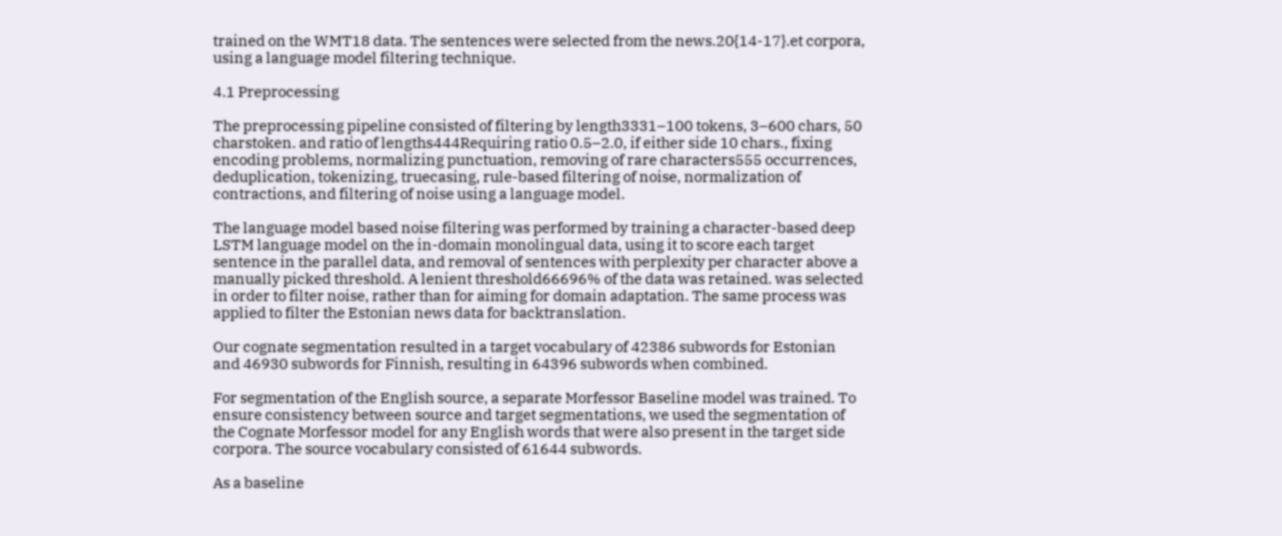trained on the WMT18 data. The sentences were selected from the news.20{14-17}.et corpora, using a language model filtering technique.

4.1 Preprocessing

The preprocessing pipeline consisted of filtering by length3331–100 tokens, 3–600 chars, 50 charstoken. and ratio of lengths444Requiring ratio 0.5–2.0, if either side 10 chars., fixing encoding problems, normalizing punctuation, removing of rare characters555 occurrences, deduplication, tokenizing, truecasing, rule-based filtering of noise, normalization of contractions, and filtering of noise using a language model.

The language model based noise filtering was performed by training a character-based deep LSTM language model on the in-domain monolingual data, using it to score each target sentence in the parallel data, and removal of sentences with perplexity per character above a manually picked threshold. A lenient threshold66696% of the data was retained. was selected in order to filter noise, rather than for aiming for domain adaptation. The same process was applied to filter the Estonian news data for backtranslation.

Our cognate segmentation resulted in a target vocabulary of 42386 subwords for Estonian and 46930 subwords for Finnish, resulting in 64396 subwords when combined.

For segmentation of the English source, a separate Morfessor Baseline model was trained. To ensure consistency between source and target segmentations, we used the segmentation of the Cognate Morfessor model for any English words that were also present in the target side corpora. The source vocabulary consisted of 61644 subwords.

As a baseline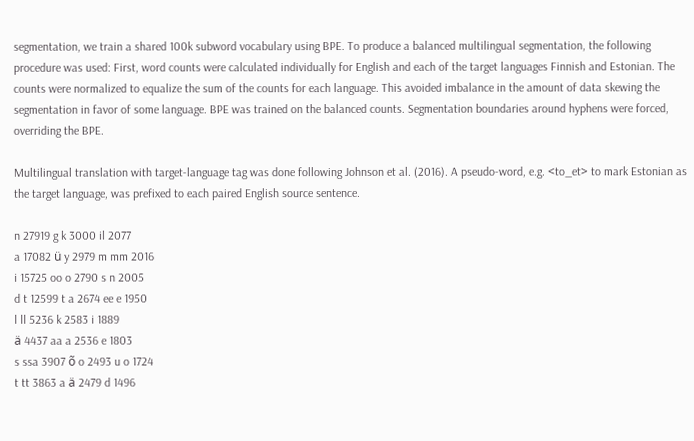segmentation, we train a shared 100k subword vocabulary using BPE. To produce a balanced multilingual segmentation, the following procedure was used: First, word counts were calculated individually for English and each of the target languages Finnish and Estonian. The counts were normalized to equalize the sum of the counts for each language. This avoided imbalance in the amount of data skewing the segmentation in favor of some language. BPE was trained on the balanced counts. Segmentation boundaries around hyphens were forced, overriding the BPE.

Multilingual translation with target-language tag was done following Johnson et al. (2016). A pseudo-word, e.g. <to_et> to mark Estonian as the target language, was prefixed to each paired English source sentence.

n 27919 g k 3000 il 2077
a 17082 ü y 2979 m mm 2016
i 15725 oo o 2790 s n 2005
d t 12599 t a 2674 ee e 1950
l ll 5236 k 2583 i 1889
ä 4437 aa a 2536 e 1803
s ssa 3907 õ o 2493 u o 1724
t tt 3863 a ä 2479 d 1496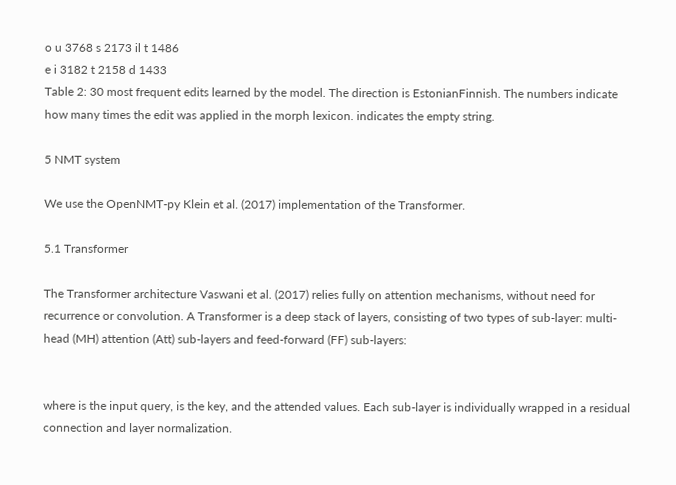o u 3768 s 2173 il t 1486
e i 3182 t 2158 d 1433
Table 2: 30 most frequent edits learned by the model. The direction is EstonianFinnish. The numbers indicate how many times the edit was applied in the morph lexicon. indicates the empty string.

5 NMT system

We use the OpenNMT-py Klein et al. (2017) implementation of the Transformer.

5.1 Transformer

The Transformer architecture Vaswani et al. (2017) relies fully on attention mechanisms, without need for recurrence or convolution. A Transformer is a deep stack of layers, consisting of two types of sub-layer: multi-head (MH) attention (Att) sub-layers and feed-forward (FF) sub-layers:


where is the input query, is the key, and the attended values. Each sub-layer is individually wrapped in a residual connection and layer normalization.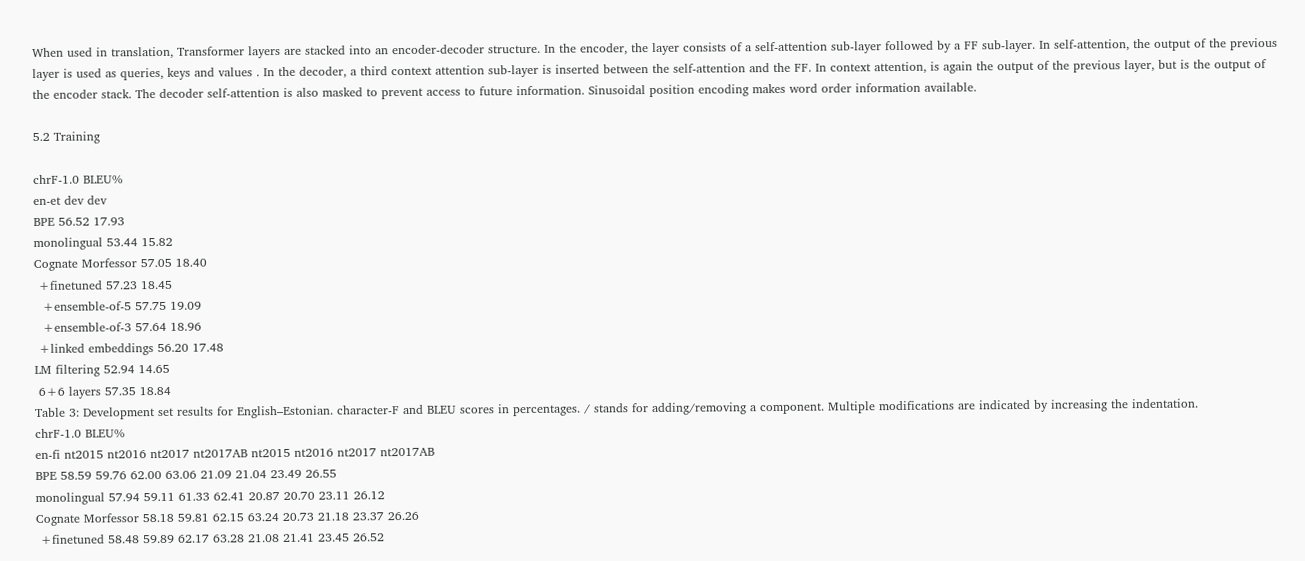When used in translation, Transformer layers are stacked into an encoder-decoder structure. In the encoder, the layer consists of a self-attention sub-layer followed by a FF sub-layer. In self-attention, the output of the previous layer is used as queries, keys and values . In the decoder, a third context attention sub-layer is inserted between the self-attention and the FF. In context attention, is again the output of the previous layer, but is the output of the encoder stack. The decoder self-attention is also masked to prevent access to future information. Sinusoidal position encoding makes word order information available.

5.2 Training

chrF-1.0 BLEU%
en-et dev dev
BPE 56.52 17.93
monolingual 53.44 15.82
Cognate Morfessor 57.05 18.40
 +finetuned 57.23 18.45
  +ensemble-of-5 57.75 19.09
  +ensemble-of-3 57.64 18.96
 +linked embeddings 56.20 17.48
LM filtering 52.94 14.65
 6+6 layers 57.35 18.84
Table 3: Development set results for English–Estonian. character-F and BLEU scores in percentages. / stands for adding/removing a component. Multiple modifications are indicated by increasing the indentation.
chrF-1.0 BLEU%
en-fi nt2015 nt2016 nt2017 nt2017AB nt2015 nt2016 nt2017 nt2017AB
BPE 58.59 59.76 62.00 63.06 21.09 21.04 23.49 26.55
monolingual 57.94 59.11 61.33 62.41 20.87 20.70 23.11 26.12
Cognate Morfessor 58.18 59.81 62.15 63.24 20.73 21.18 23.37 26.26
 +finetuned 58.48 59.89 62.17 63.28 21.08 21.41 23.45 26.52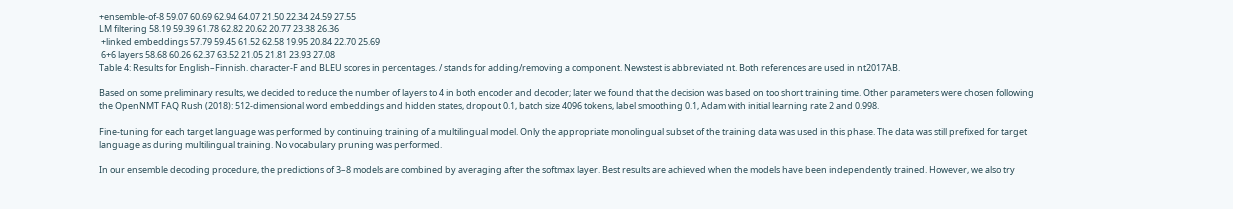+ensemble-of-8 59.07 60.69 62.94 64.07 21.50 22.34 24.59 27.55
LM filtering 58.19 59.39 61.78 62.82 20.62 20.77 23.38 26.36
 +linked embeddings 57.79 59.45 61.52 62.58 19.95 20.84 22.70 25.69
 6+6 layers 58.68 60.26 62.37 63.52 21.05 21.81 23.93 27.08
Table 4: Results for English–Finnish. character-F and BLEU scores in percentages. / stands for adding/removing a component. Newstest is abbreviated nt. Both references are used in nt2017AB.

Based on some preliminary results, we decided to reduce the number of layers to 4 in both encoder and decoder; later we found that the decision was based on too short training time. Other parameters were chosen following the OpenNMT FAQ Rush (2018): 512-dimensional word embeddings and hidden states, dropout 0.1, batch size 4096 tokens, label smoothing 0.1, Adam with initial learning rate 2 and 0.998.

Fine-tuning for each target language was performed by continuing training of a multilingual model. Only the appropriate monolingual subset of the training data was used in this phase. The data was still prefixed for target language as during multilingual training. No vocabulary pruning was performed.

In our ensemble decoding procedure, the predictions of 3–8 models are combined by averaging after the softmax layer. Best results are achieved when the models have been independently trained. However, we also try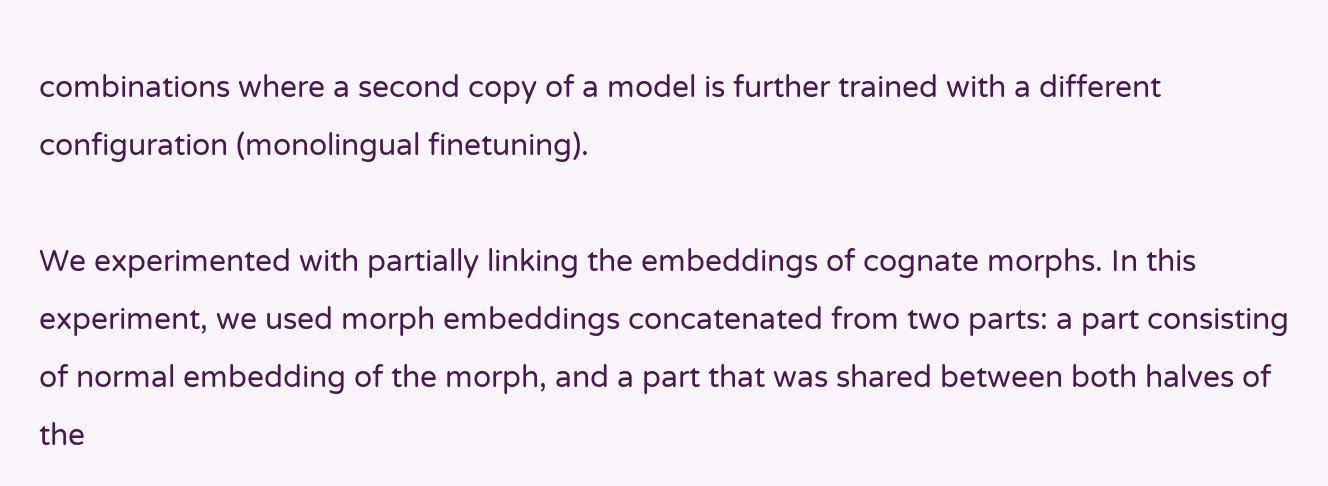combinations where a second copy of a model is further trained with a different configuration (monolingual finetuning).

We experimented with partially linking the embeddings of cognate morphs. In this experiment, we used morph embeddings concatenated from two parts: a part consisting of normal embedding of the morph, and a part that was shared between both halves of the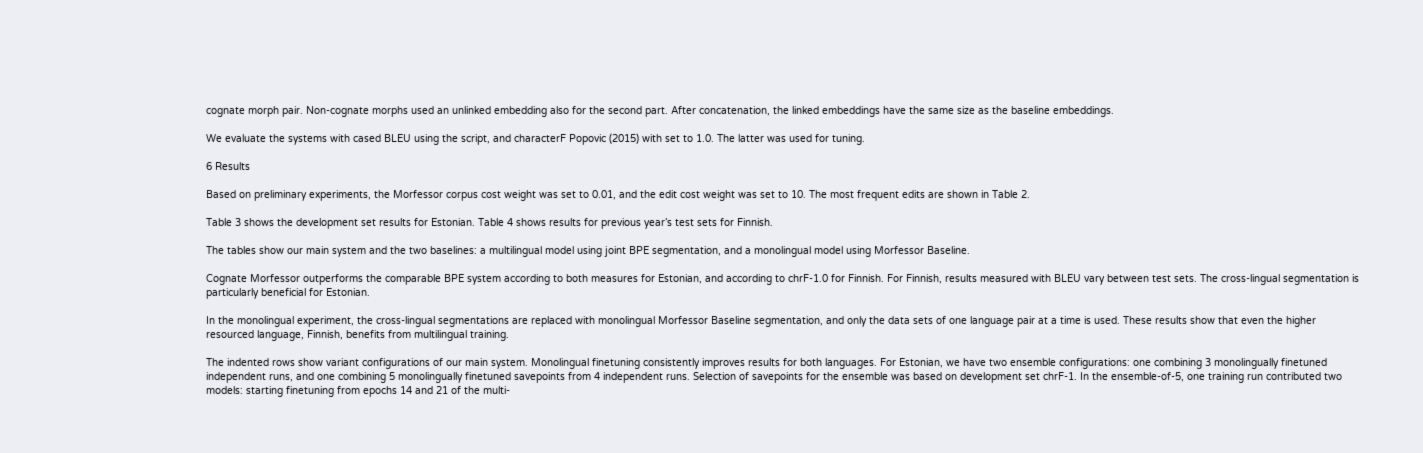cognate morph pair. Non-cognate morphs used an unlinked embedding also for the second part. After concatenation, the linked embeddings have the same size as the baseline embeddings.

We evaluate the systems with cased BLEU using the script, and characterF Popovic (2015) with set to 1.0. The latter was used for tuning.

6 Results

Based on preliminary experiments, the Morfessor corpus cost weight was set to 0.01, and the edit cost weight was set to 10. The most frequent edits are shown in Table 2.

Table 3 shows the development set results for Estonian. Table 4 shows results for previous year’s test sets for Finnish.

The tables show our main system and the two baselines: a multilingual model using joint BPE segmentation, and a monolingual model using Morfessor Baseline.

Cognate Morfessor outperforms the comparable BPE system according to both measures for Estonian, and according to chrF-1.0 for Finnish. For Finnish, results measured with BLEU vary between test sets. The cross-lingual segmentation is particularly beneficial for Estonian.

In the monolingual experiment, the cross-lingual segmentations are replaced with monolingual Morfessor Baseline segmentation, and only the data sets of one language pair at a time is used. These results show that even the higher resourced language, Finnish, benefits from multilingual training.

The indented rows show variant configurations of our main system. Monolingual finetuning consistently improves results for both languages. For Estonian, we have two ensemble configurations: one combining 3 monolingually finetuned independent runs, and one combining 5 monolingually finetuned savepoints from 4 independent runs. Selection of savepoints for the ensemble was based on development set chrF-1. In the ensemble-of-5, one training run contributed two models: starting finetuning from epochs 14 and 21 of the multi-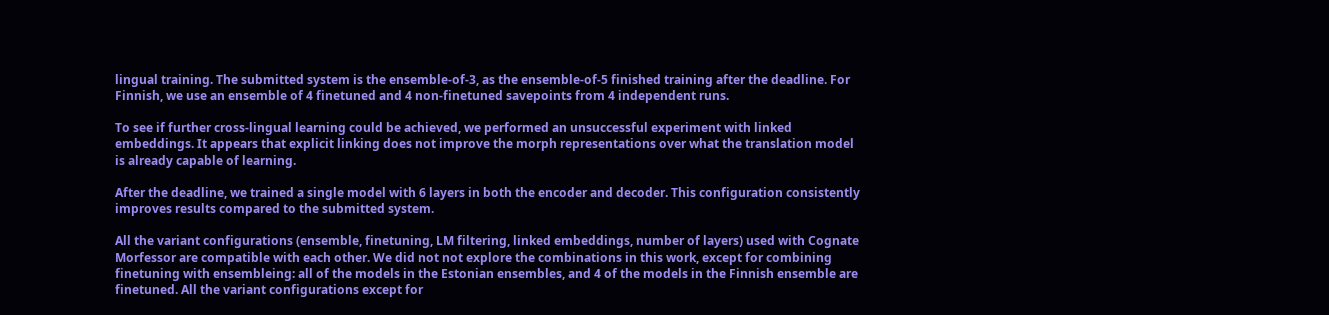lingual training. The submitted system is the ensemble-of-3, as the ensemble-of-5 finished training after the deadline. For Finnish, we use an ensemble of 4 finetuned and 4 non-finetuned savepoints from 4 independent runs.

To see if further cross-lingual learning could be achieved, we performed an unsuccessful experiment with linked embeddings. It appears that explicit linking does not improve the morph representations over what the translation model is already capable of learning.

After the deadline, we trained a single model with 6 layers in both the encoder and decoder. This configuration consistently improves results compared to the submitted system.

All the variant configurations (ensemble, finetuning, LM filtering, linked embeddings, number of layers) used with Cognate Morfessor are compatible with each other. We did not not explore the combinations in this work, except for combining finetuning with ensembleing: all of the models in the Estonian ensembles, and 4 of the models in the Finnish ensemble are finetuned. All the variant configurations except for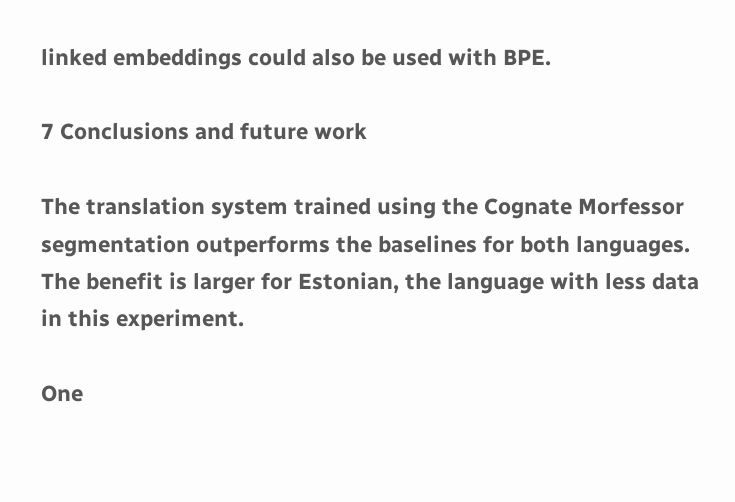linked embeddings could also be used with BPE.

7 Conclusions and future work

The translation system trained using the Cognate Morfessor segmentation outperforms the baselines for both languages. The benefit is larger for Estonian, the language with less data in this experiment.

One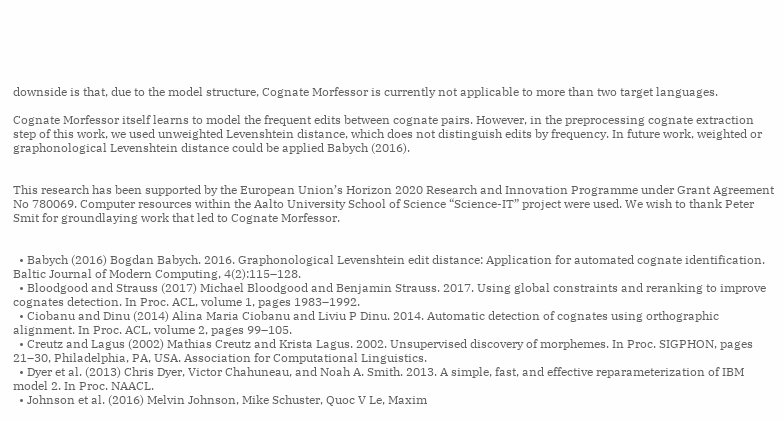downside is that, due to the model structure, Cognate Morfessor is currently not applicable to more than two target languages.

Cognate Morfessor itself learns to model the frequent edits between cognate pairs. However, in the preprocessing cognate extraction step of this work, we used unweighted Levenshtein distance, which does not distinguish edits by frequency. In future work, weighted or graphonological Levenshtein distance could be applied Babych (2016).


This research has been supported by the European Union’s Horizon 2020 Research and Innovation Programme under Grant Agreement No 780069. Computer resources within the Aalto University School of Science “Science-IT” project were used. We wish to thank Peter Smit for groundlaying work that led to Cognate Morfessor.


  • Babych (2016) Bogdan Babych. 2016. Graphonological Levenshtein edit distance: Application for automated cognate identification. Baltic Journal of Modern Computing, 4(2):115–128.
  • Bloodgood and Strauss (2017) Michael Bloodgood and Benjamin Strauss. 2017. Using global constraints and reranking to improve cognates detection. In Proc. ACL, volume 1, pages 1983–1992.
  • Ciobanu and Dinu (2014) Alina Maria Ciobanu and Liviu P Dinu. 2014. Automatic detection of cognates using orthographic alignment. In Proc. ACL, volume 2, pages 99–105.
  • Creutz and Lagus (2002) Mathias Creutz and Krista Lagus. 2002. Unsupervised discovery of morphemes. In Proc. SIGPHON, pages 21–30, Philadelphia, PA, USA. Association for Computational Linguistics.
  • Dyer et al. (2013) Chris Dyer, Victor Chahuneau, and Noah A. Smith. 2013. A simple, fast, and effective reparameterization of IBM model 2. In Proc. NAACL.
  • Johnson et al. (2016) Melvin Johnson, Mike Schuster, Quoc V Le, Maxim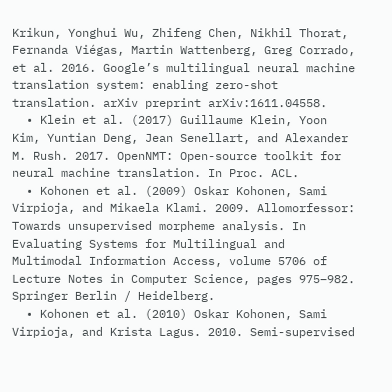Krikun, Yonghui Wu, Zhifeng Chen, Nikhil Thorat, Fernanda Viégas, Martin Wattenberg, Greg Corrado, et al. 2016. Google’s multilingual neural machine translation system: enabling zero-shot translation. arXiv preprint arXiv:1611.04558.
  • Klein et al. (2017) Guillaume Klein, Yoon Kim, Yuntian Deng, Jean Senellart, and Alexander M. Rush. 2017. OpenNMT: Open-source toolkit for neural machine translation. In Proc. ACL.
  • Kohonen et al. (2009) Oskar Kohonen, Sami Virpioja, and Mikaela Klami. 2009. Allomorfessor: Towards unsupervised morpheme analysis. In Evaluating Systems for Multilingual and Multimodal Information Access, volume 5706 of Lecture Notes in Computer Science, pages 975–982. Springer Berlin / Heidelberg.
  • Kohonen et al. (2010) Oskar Kohonen, Sami Virpioja, and Krista Lagus. 2010. Semi-supervised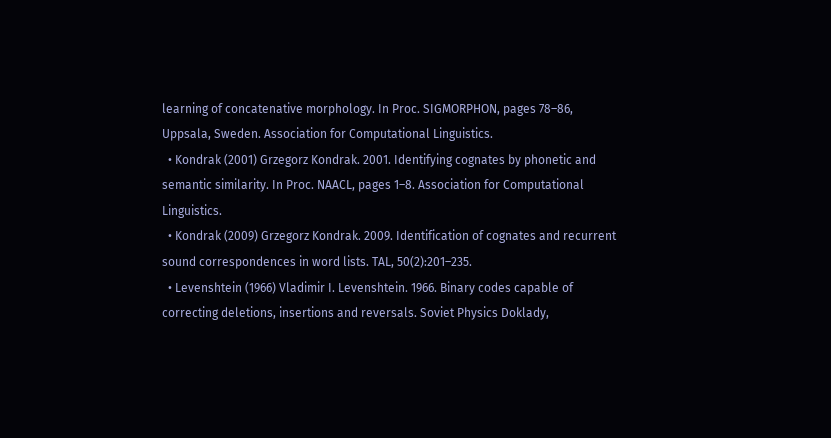learning of concatenative morphology. In Proc. SIGMORPHON, pages 78–86, Uppsala, Sweden. Association for Computational Linguistics.
  • Kondrak (2001) Grzegorz Kondrak. 2001. Identifying cognates by phonetic and semantic similarity. In Proc. NAACL, pages 1–8. Association for Computational Linguistics.
  • Kondrak (2009) Grzegorz Kondrak. 2009. Identification of cognates and recurrent sound correspondences in word lists. TAL, 50(2):201–235.
  • Levenshtein (1966) Vladimir I. Levenshtein. 1966. Binary codes capable of correcting deletions, insertions and reversals. Soviet Physics Doklady,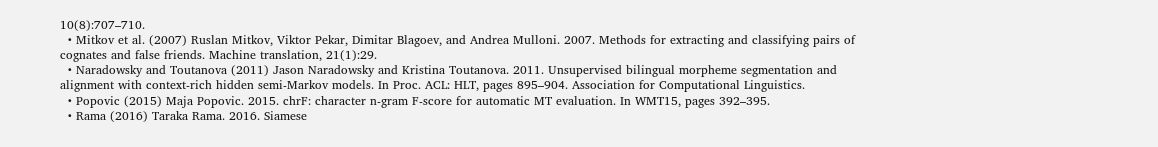10(8):707–710.
  • Mitkov et al. (2007) Ruslan Mitkov, Viktor Pekar, Dimitar Blagoev, and Andrea Mulloni. 2007. Methods for extracting and classifying pairs of cognates and false friends. Machine translation, 21(1):29.
  • Naradowsky and Toutanova (2011) Jason Naradowsky and Kristina Toutanova. 2011. Unsupervised bilingual morpheme segmentation and alignment with context-rich hidden semi-Markov models. In Proc. ACL: HLT, pages 895–904. Association for Computational Linguistics.
  • Popovic (2015) Maja Popovic. 2015. chrF: character n-gram F-score for automatic MT evaluation. In WMT15, pages 392–395.
  • Rama (2016) Taraka Rama. 2016. Siamese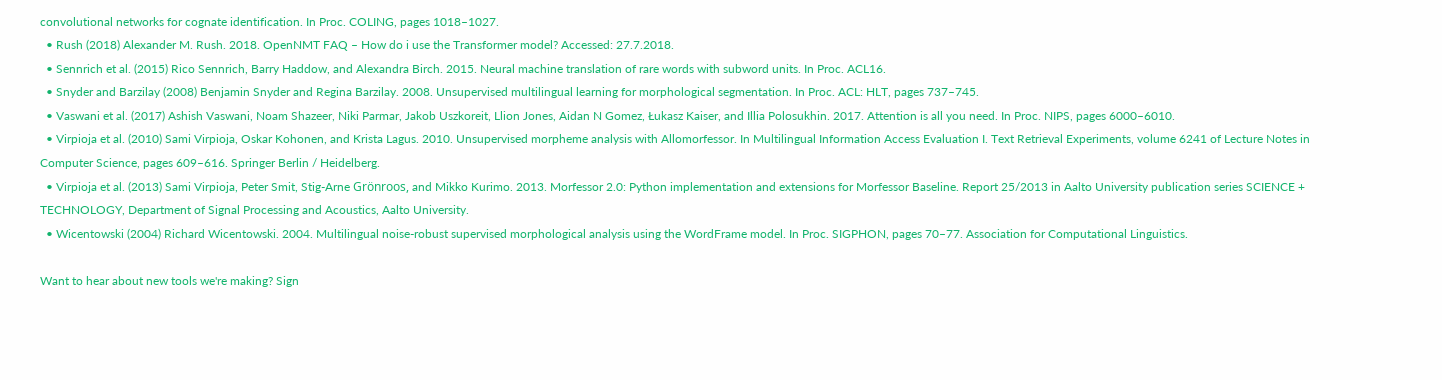convolutional networks for cognate identification. In Proc. COLING, pages 1018–1027.
  • Rush (2018) Alexander M. Rush. 2018. OpenNMT FAQ – How do i use the Transformer model? Accessed: 27.7.2018.
  • Sennrich et al. (2015) Rico Sennrich, Barry Haddow, and Alexandra Birch. 2015. Neural machine translation of rare words with subword units. In Proc. ACL16.
  • Snyder and Barzilay (2008) Benjamin Snyder and Regina Barzilay. 2008. Unsupervised multilingual learning for morphological segmentation. In Proc. ACL: HLT, pages 737–745.
  • Vaswani et al. (2017) Ashish Vaswani, Noam Shazeer, Niki Parmar, Jakob Uszkoreit, Llion Jones, Aidan N Gomez, Łukasz Kaiser, and Illia Polosukhin. 2017. Attention is all you need. In Proc. NIPS, pages 6000–6010.
  • Virpioja et al. (2010) Sami Virpioja, Oskar Kohonen, and Krista Lagus. 2010. Unsupervised morpheme analysis with Allomorfessor. In Multilingual Information Access Evaluation I. Text Retrieval Experiments, volume 6241 of Lecture Notes in Computer Science, pages 609–616. Springer Berlin / Heidelberg.
  • Virpioja et al. (2013) Sami Virpioja, Peter Smit, Stig-Arne Grönroos, and Mikko Kurimo. 2013. Morfessor 2.0: Python implementation and extensions for Morfessor Baseline. Report 25/2013 in Aalto University publication series SCIENCE + TECHNOLOGY, Department of Signal Processing and Acoustics, Aalto University.
  • Wicentowski (2004) Richard Wicentowski. 2004. Multilingual noise-robust supervised morphological analysis using the WordFrame model. In Proc. SIGPHON, pages 70–77. Association for Computational Linguistics.

Want to hear about new tools we're making? Sign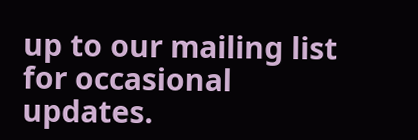up to our mailing list for occasional updates.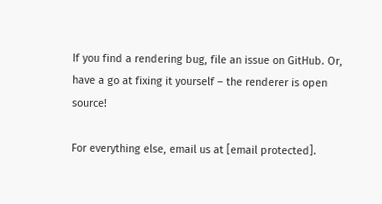If you find a rendering bug, file an issue on GitHub. Or, have a go at fixing it yourself – the renderer is open source!

For everything else, email us at [email protected].